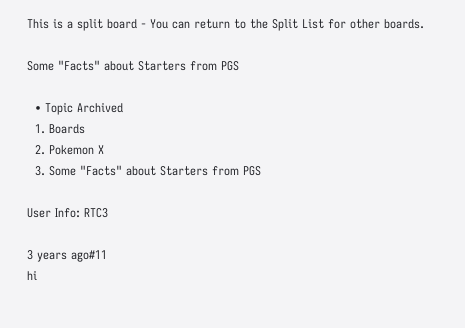This is a split board - You can return to the Split List for other boards.

Some "Facts" about Starters from PGS

  • Topic Archived
  1. Boards
  2. Pokemon X
  3. Some "Facts" about Starters from PGS

User Info: RTC3

3 years ago#11
hi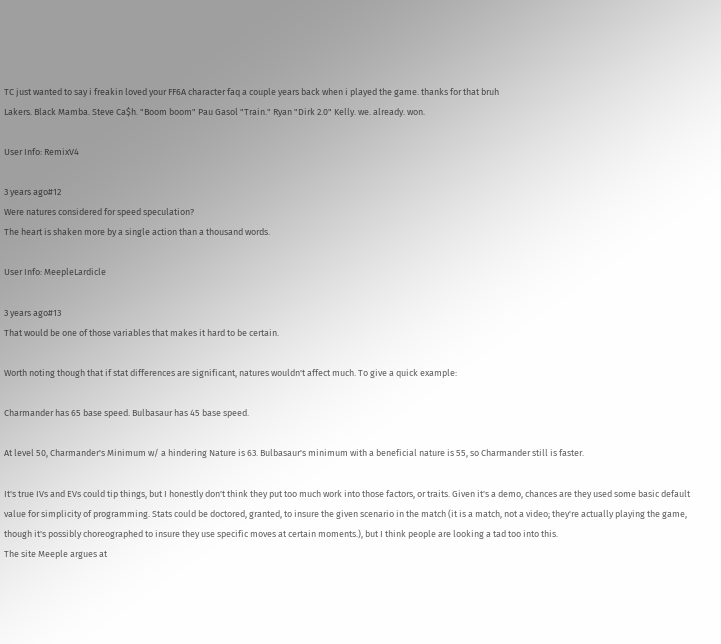TC just wanted to say i freakin loved your FF6A character faq a couple years back when i played the game. thanks for that bruh
Lakers. Black Mamba. Steve Ca$h. "Boom boom" Pau Gasol "Train." Ryan "Dirk 2.0" Kelly. we. already. won.

User Info: RemixV4

3 years ago#12
Were natures considered for speed speculation?
The heart is shaken more by a single action than a thousand words.

User Info: MeepleLardicle

3 years ago#13
That would be one of those variables that makes it hard to be certain.

Worth noting though that if stat differences are significant, natures wouldn't affect much. To give a quick example:

Charmander has 65 base speed. Bulbasaur has 45 base speed.

At level 50, Charmander's Minimum w/ a hindering Nature is 63. Bulbasaur's minimum with a beneficial nature is 55, so Charmander still is faster.

It's true IVs and EVs could tip things, but I honestly don't think they put too much work into those factors, or traits. Given it's a demo, chances are they used some basic default value for simplicity of programming. Stats could be doctored, granted, to insure the given scenario in the match (it is a match, not a video; they're actually playing the game, though it's possibly choreographed to insure they use specific moves at certain moments.), but I think people are looking a tad too into this.
The site Meeple argues at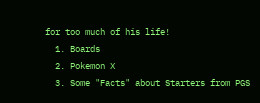for too much of his life!
  1. Boards
  2. Pokemon X
  3. Some "Facts" about Starters from PGS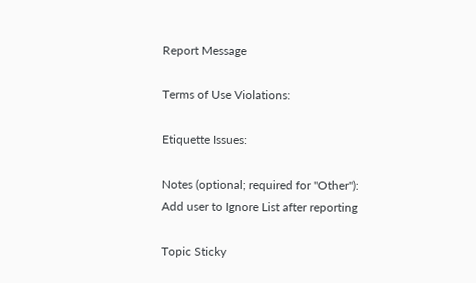Report Message

Terms of Use Violations:

Etiquette Issues:

Notes (optional; required for "Other"):
Add user to Ignore List after reporting

Topic Sticky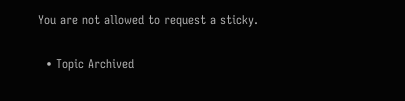You are not allowed to request a sticky.

  • Topic Archived